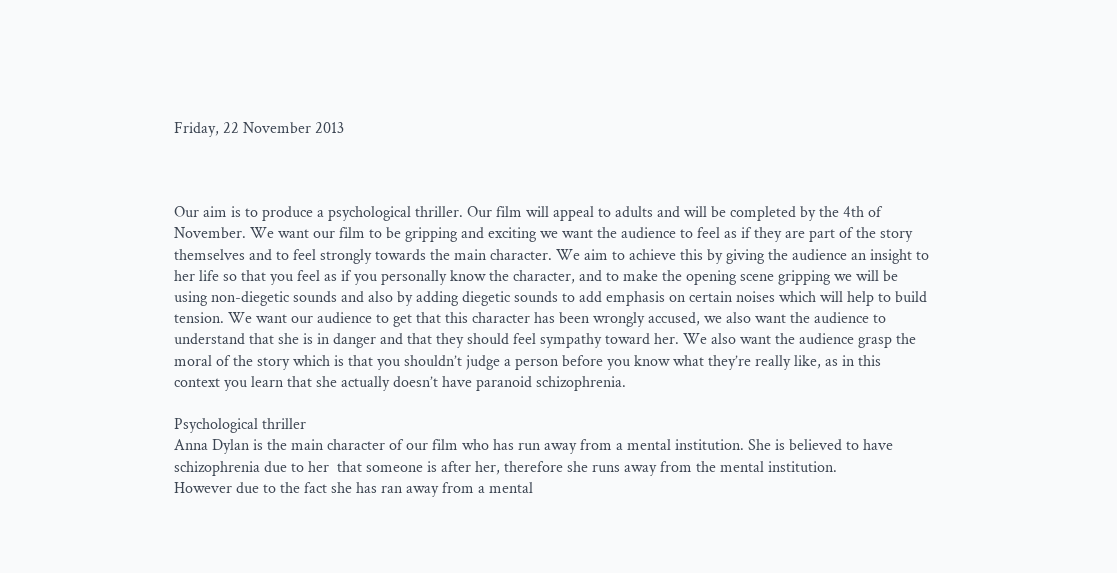Friday, 22 November 2013



Our aim is to produce a psychological thriller. Our film will appeal to adults and will be completed by the 4th of November. We want our film to be gripping and exciting we want the audience to feel as if they are part of the story themselves and to feel strongly towards the main character. We aim to achieve this by giving the audience an insight to her life so that you feel as if you personally know the character, and to make the opening scene gripping we will be using non-diegetic sounds and also by adding diegetic sounds to add emphasis on certain noises which will help to build tension. We want our audience to get that this character has been wrongly accused, we also want the audience to understand that she is in danger and that they should feel sympathy toward her. We also want the audience grasp the moral of the story which is that you shouldn’t judge a person before you know what they’re really like, as in this context you learn that she actually doesn’t have paranoid schizophrenia.

Psychological thriller
Anna Dylan is the main character of our film who has run away from a mental institution. She is believed to have schizophrenia due to her  that someone is after her, therefore she runs away from the mental institution.
However due to the fact she has ran away from a mental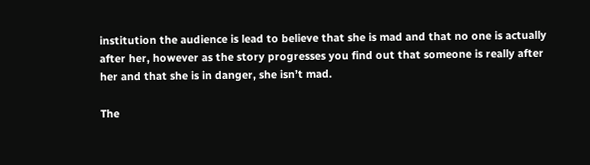institution the audience is lead to believe that she is mad and that no one is actually after her, however as the story progresses you find out that someone is really after her and that she is in danger, she isn’t mad.

The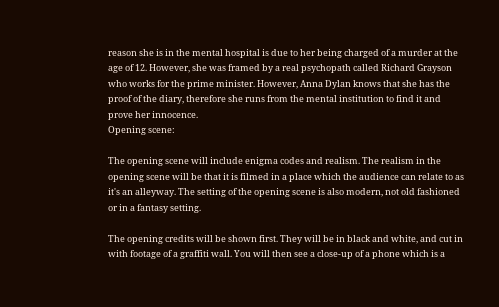reason she is in the mental hospital is due to her being charged of a murder at the age of 12. However, she was framed by a real psychopath called Richard Grayson who works for the prime minister. However, Anna Dylan knows that she has the proof of the diary, therefore she runs from the mental institution to find it and prove her innocence.
Opening scene:

The opening scene will include enigma codes and realism. The realism in the opening scene will be that it is filmed in a place which the audience can relate to as it's an alleyway. The setting of the opening scene is also modern, not old fashioned or in a fantasy setting.

The opening credits will be shown first. They will be in black and white, and cut in with footage of a graffiti wall. You will then see a close-up of a phone which is a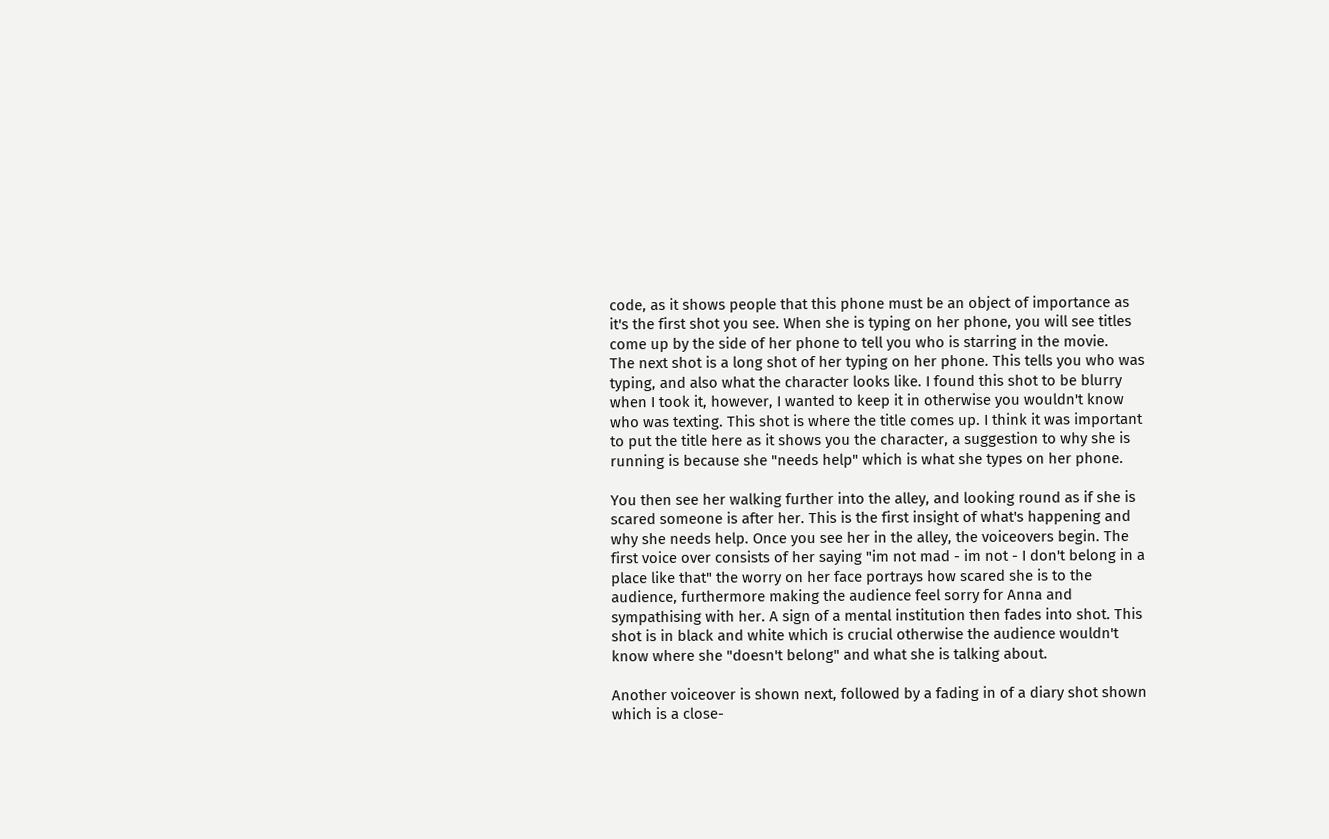code, as it shows people that this phone must be an object of importance as it's the first shot you see. When she is typing on her phone, you will see titles come up by the side of her phone to tell you who is starring in the movie.
The next shot is a long shot of her typing on her phone. This tells you who was typing, and also what the character looks like. I found this shot to be blurry when I took it, however, I wanted to keep it in otherwise you wouldn't know who was texting. This shot is where the title comes up. I think it was important to put the title here as it shows you the character, a suggestion to why she is running is because she "needs help" which is what she types on her phone.

You then see her walking further into the alley, and looking round as if she is scared someone is after her. This is the first insight of what's happening and why she needs help. Once you see her in the alley, the voiceovers begin. The first voice over consists of her saying "im not mad - im not - I don't belong in a place like that" the worry on her face portrays how scared she is to the audience, furthermore making the audience feel sorry for Anna and sympathising with her. A sign of a mental institution then fades into shot. This shot is in black and white which is crucial otherwise the audience wouldn't know where she "doesn't belong" and what she is talking about.

Another voiceover is shown next, followed by a fading in of a diary shot shown which is a close-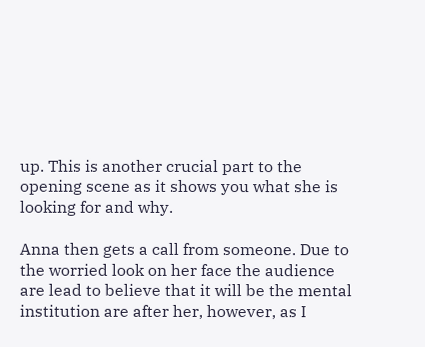up. This is another crucial part to the opening scene as it shows you what she is looking for and why.

Anna then gets a call from someone. Due to the worried look on her face the audience are lead to believe that it will be the mental institution are after her, however, as I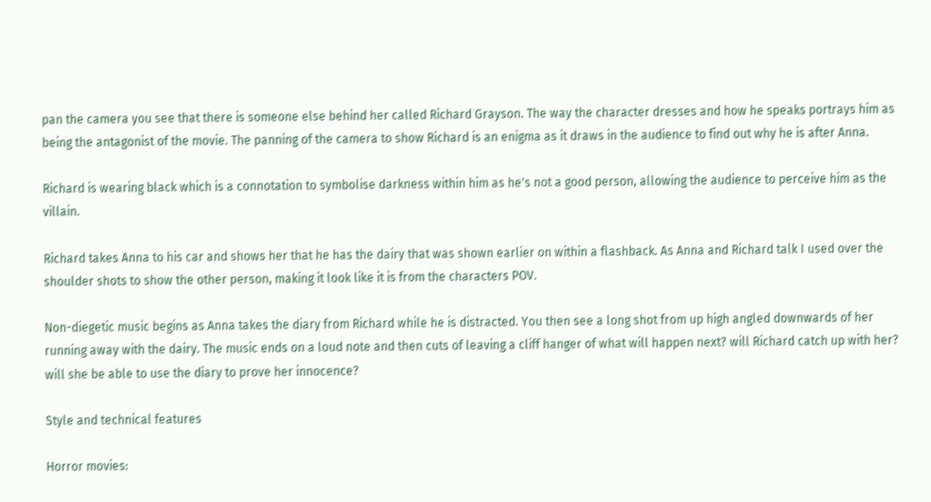pan the camera you see that there is someone else behind her called Richard Grayson. The way the character dresses and how he speaks portrays him as being the antagonist of the movie. The panning of the camera to show Richard is an enigma as it draws in the audience to find out why he is after Anna.

Richard is wearing black which is a connotation to symbolise darkness within him as he's not a good person, allowing the audience to perceive him as the villain.

Richard takes Anna to his car and shows her that he has the dairy that was shown earlier on within a flashback. As Anna and Richard talk I used over the shoulder shots to show the other person, making it look like it is from the characters POV.

Non-diegetic music begins as Anna takes the diary from Richard while he is distracted. You then see a long shot from up high angled downwards of her running away with the dairy. The music ends on a loud note and then cuts of leaving a cliff hanger of what will happen next? will Richard catch up with her? will she be able to use the diary to prove her innocence?

Style and technical features

Horror movies: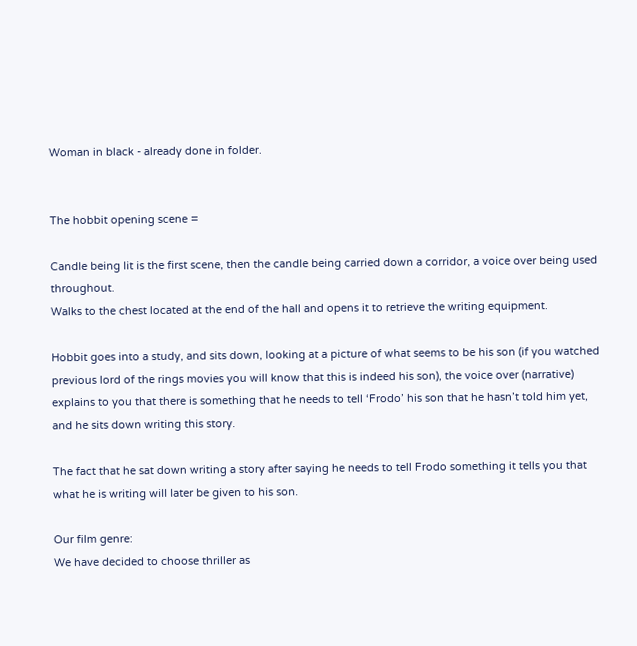Woman in black - already done in folder.


The hobbit opening scene =

Candle being lit is the first scene, then the candle being carried down a corridor, a voice over being used throughout.
Walks to the chest located at the end of the hall and opens it to retrieve the writing equipment.

Hobbit goes into a study, and sits down, looking at a picture of what seems to be his son (if you watched previous lord of the rings movies you will know that this is indeed his son), the voice over (narrative) explains to you that there is something that he needs to tell ‘Frodo’ his son that he hasn’t told him yet, and he sits down writing this story.

The fact that he sat down writing a story after saying he needs to tell Frodo something it tells you that what he is writing will later be given to his son.

Our film genre:
We have decided to choose thriller as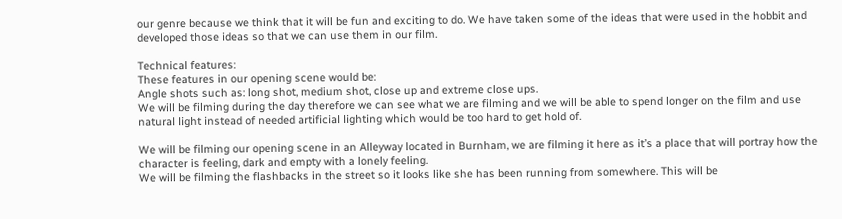our genre because we think that it will be fun and exciting to do. We have taken some of the ideas that were used in the hobbit and developed those ideas so that we can use them in our film.

Technical features:
These features in our opening scene would be:
Angle shots such as: long shot, medium shot, close up and extreme close ups.
We will be filming during the day therefore we can see what we are filming and we will be able to spend longer on the film and use natural light instead of needed artificial lighting which would be too hard to get hold of.

We will be filming our opening scene in an Alleyway located in Burnham, we are filming it here as it’s a place that will portray how the character is feeling, dark and empty with a lonely feeling.
We will be filming the flashbacks in the street so it looks like she has been running from somewhere. This will be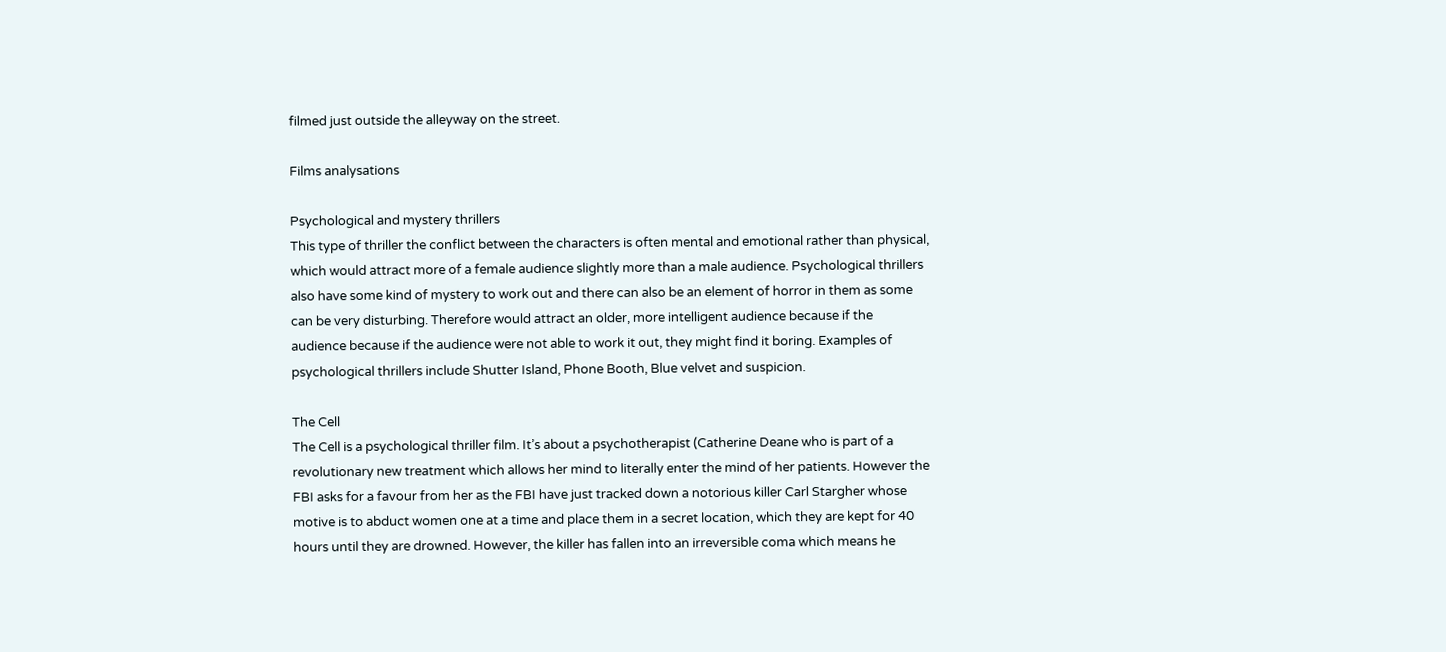filmed just outside the alleyway on the street.

Films analysations

Psychological and mystery thrillers
This type of thriller the conflict between the characters is often mental and emotional rather than physical, which would attract more of a female audience slightly more than a male audience. Psychological thrillers also have some kind of mystery to work out and there can also be an element of horror in them as some can be very disturbing. Therefore would attract an older, more intelligent audience because if the audience because if the audience were not able to work it out, they might find it boring. Examples of psychological thrillers include Shutter Island, Phone Booth, Blue velvet and suspicion.

The Cell
The Cell is a psychological thriller film. It’s about a psychotherapist (Catherine Deane who is part of a revolutionary new treatment which allows her mind to literally enter the mind of her patients. However the FBI asks for a favour from her as the FBI have just tracked down a notorious killer Carl Stargher whose motive is to abduct women one at a time and place them in a secret location, which they are kept for 40 hours until they are drowned. However, the killer has fallen into an irreversible coma which means he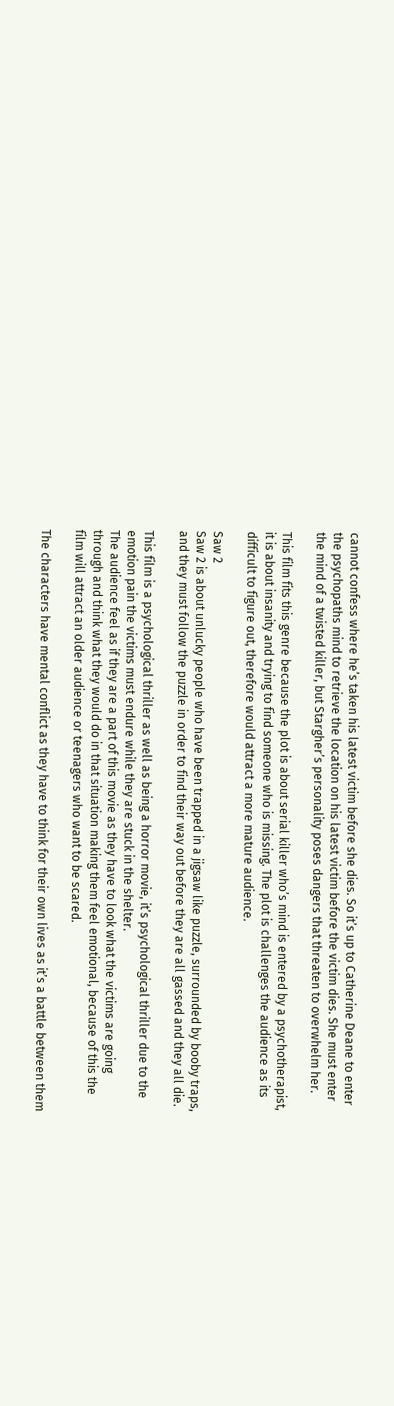cannot confess where he’s taken his latest victim before she dies. So it’s up to Catherine Deane to enter the psychopaths mind to retrieve the location on his latest victim before the victim dies. She must enter the mind of a twisted killer, but Stargher’s personality poses dangers that threaten to overwhelm her.

This film fits this genre because the plot is about serial killer who’s mind is entered by a psychotherapist, it is about insanity and trying to find someone who is missing. The plot is challenges the audience as its difficult to figure out, therefore would attract a more mature audience.

Saw 2
Saw 2 is about unlucky people who have been trapped in a jigsaw like puzzle, surrounded by booby traps, and they must follow the puzzle in order to find their way out before they are all gassed and they all die.

This film is a psychological thriller as well as being a horror movie, it’s psychological thriller due to the emotion pain the victims must endure while they are stuck in the shelter.
The audience feel as if they are a part of this movie as they have to look what the victims are going through and think what they would do in that situation making them feel emotional, because of this the film will attract an older audience or teenagers who want to be scared.

The characters have mental conflict as they have to think for their own lives as it’s a battle between them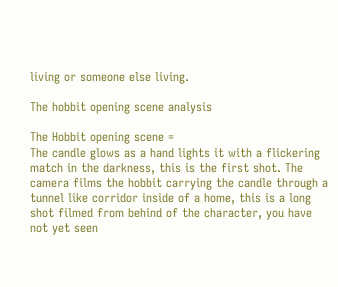living or someone else living.

The hobbit opening scene analysis

The Hobbit opening scene =
The candle glows as a hand lights it with a flickering match in the darkness, this is the first shot. The camera films the hobbit carrying the candle through a tunnel like corridor inside of a home, this is a long shot filmed from behind of the character, you have not yet seen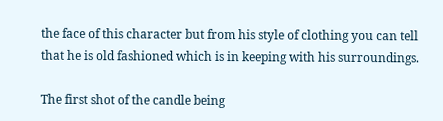the face of this character but from his style of clothing you can tell that he is old fashioned which is in keeping with his surroundings.

The first shot of the candle being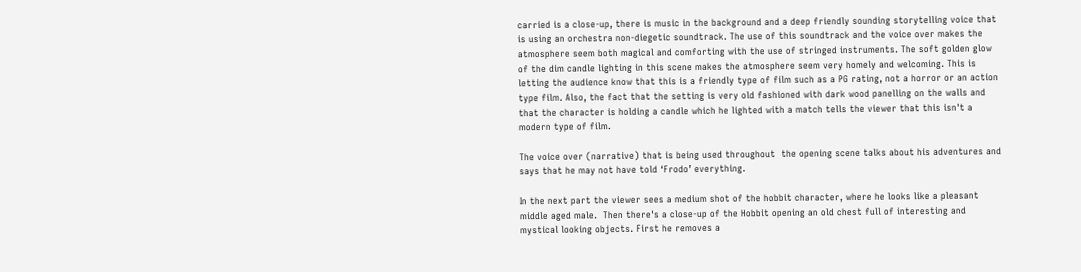carried is a close-up, there is music in the background and a deep friendly sounding storytelling voice that is using an orchestra non-diegetic soundtrack. The use of this soundtrack and the voice over makes the atmosphere seem both magical and comforting with the use of stringed instruments. The soft golden glow of the dim candle lighting in this scene makes the atmosphere seem very homely and welcoming. This is letting the audience know that this is a friendly type of film such as a PG rating, not a horror or an action type film. Also, the fact that the setting is very old fashioned with dark wood panelling on the walls and that the character is holding a candle which he lighted with a match tells the viewer that this isn't a modern type of film.

The voice over (narrative) that is being used throughout  the opening scene talks about his adventures and says that he may not have told ‘Frodo’ everything.

In the next part the viewer sees a medium shot of the hobbit character, where he looks like a pleasant middle aged male.  Then there's a close-up of the Hobbit opening an old chest full of interesting and mystical looking objects. First he removes a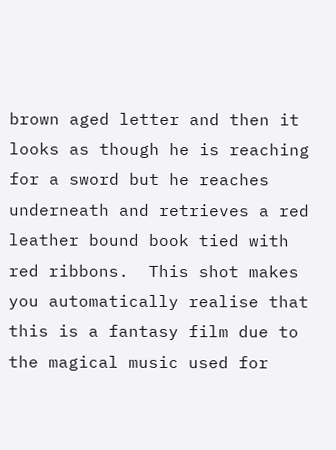brown aged letter and then it looks as though he is reaching for a sword but he reaches underneath and retrieves a red leather bound book tied with red ribbons.  This shot makes you automatically realise that this is a fantasy film due to the magical music used for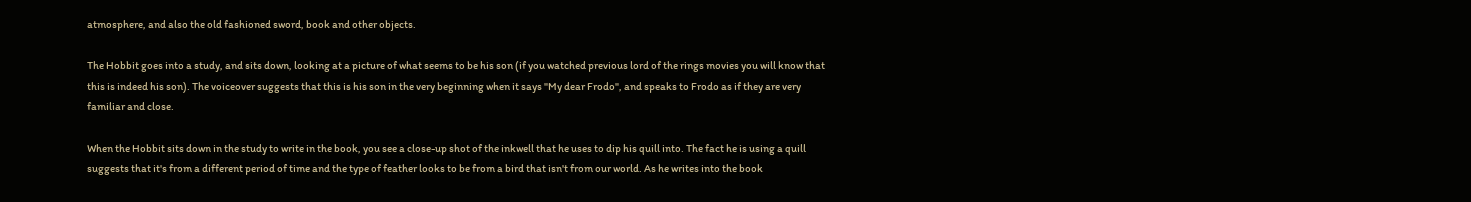atmosphere, and also the old fashioned sword, book and other objects.

The Hobbit goes into a study, and sits down, looking at a picture of what seems to be his son (if you watched previous lord of the rings movies you will know that this is indeed his son). The voiceover suggests that this is his son in the very beginning when it says "My dear Frodo", and speaks to Frodo as if they are very familiar and close.

When the Hobbit sits down in the study to write in the book, you see a close-up shot of the inkwell that he uses to dip his quill into. The fact he is using a quill suggests that it's from a different period of time and the type of feather looks to be from a bird that isn't from our world. As he writes into the book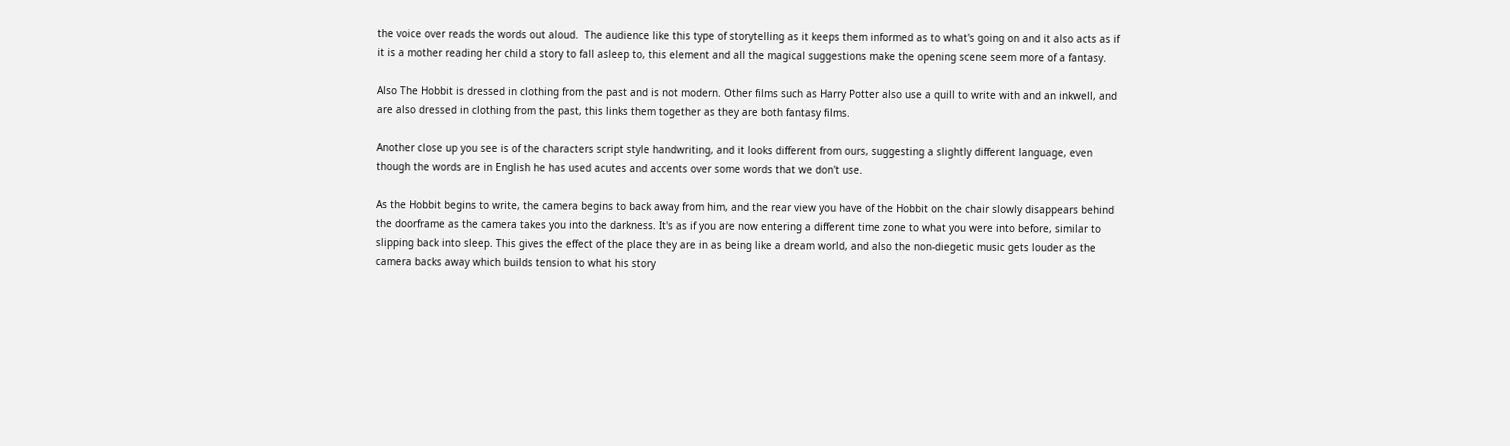the voice over reads the words out aloud.  The audience like this type of storytelling as it keeps them informed as to what's going on and it also acts as if it is a mother reading her child a story to fall asleep to, this element and all the magical suggestions make the opening scene seem more of a fantasy.

Also The Hobbit is dressed in clothing from the past and is not modern. Other films such as Harry Potter also use a quill to write with and an inkwell, and are also dressed in clothing from the past, this links them together as they are both fantasy films.

Another close up you see is of the characters script style handwriting, and it looks different from ours, suggesting a slightly different language, even though the words are in English he has used acutes and accents over some words that we don't use.

As the Hobbit begins to write, the camera begins to back away from him, and the rear view you have of the Hobbit on the chair slowly disappears behind the doorframe as the camera takes you into the darkness. It's as if you are now entering a different time zone to what you were into before, similar to slipping back into sleep. This gives the effect of the place they are in as being like a dream world, and also the non-diegetic music gets louder as the camera backs away which builds tension to what his story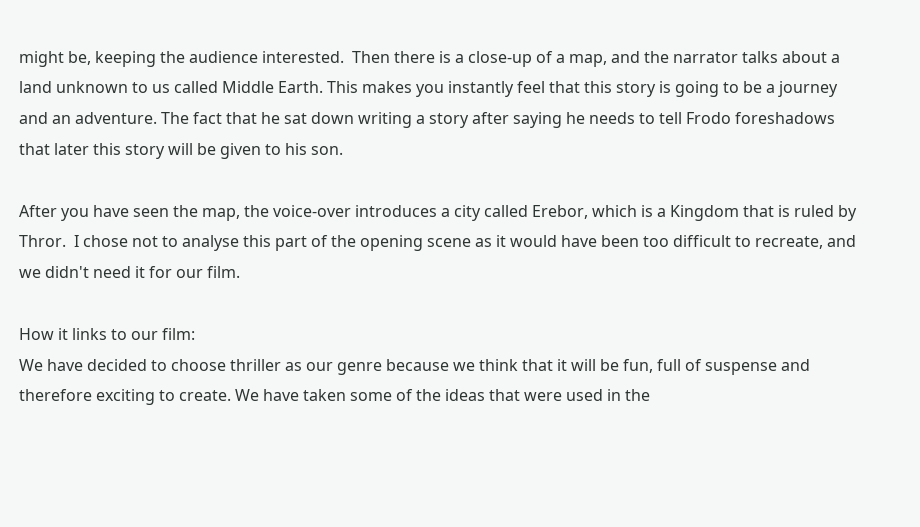might be, keeping the audience interested.  Then there is a close-up of a map, and the narrator talks about a land unknown to us called Middle Earth. This makes you instantly feel that this story is going to be a journey and an adventure. The fact that he sat down writing a story after saying he needs to tell Frodo foreshadows that later this story will be given to his son.

After you have seen the map, the voice-over introduces a city called Erebor, which is a Kingdom that is ruled by Thror.  I chose not to analyse this part of the opening scene as it would have been too difficult to recreate, and we didn't need it for our film.

How it links to our film:
We have decided to choose thriller as our genre because we think that it will be fun, full of suspense and therefore exciting to create. We have taken some of the ideas that were used in the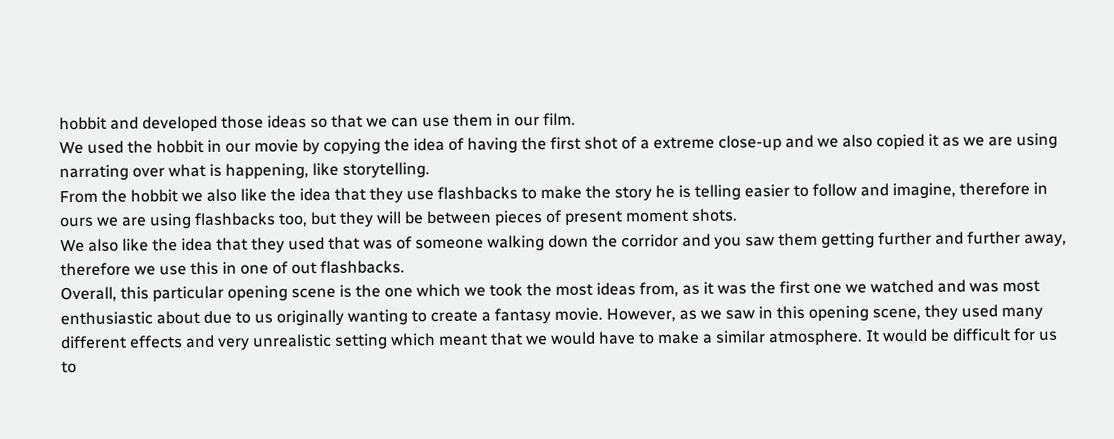hobbit and developed those ideas so that we can use them in our film.
We used the hobbit in our movie by copying the idea of having the first shot of a extreme close-up and we also copied it as we are using narrating over what is happening, like storytelling.
From the hobbit we also like the idea that they use flashbacks to make the story he is telling easier to follow and imagine, therefore in ours we are using flashbacks too, but they will be between pieces of present moment shots.
We also like the idea that they used that was of someone walking down the corridor and you saw them getting further and further away, therefore we use this in one of out flashbacks.
Overall, this particular opening scene is the one which we took the most ideas from, as it was the first one we watched and was most enthusiastic about due to us originally wanting to create a fantasy movie. However, as we saw in this opening scene, they used many different effects and very unrealistic setting which meant that we would have to make a similar atmosphere. It would be difficult for us to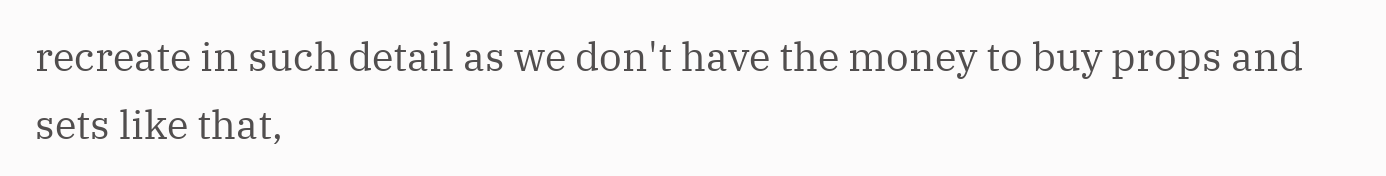recreate in such detail as we don't have the money to buy props and sets like that,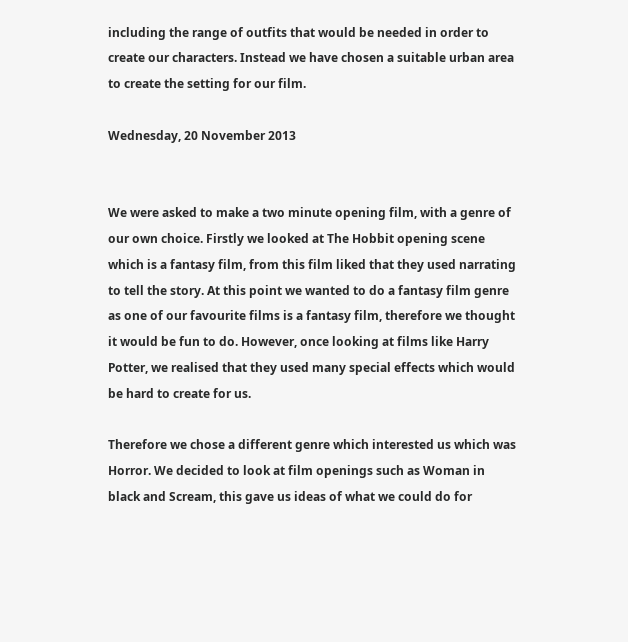including the range of outfits that would be needed in order to create our characters. Instead we have chosen a suitable urban area to create the setting for our film.

Wednesday, 20 November 2013


We were asked to make a two minute opening film, with a genre of our own choice. Firstly we looked at The Hobbit opening scene which is a fantasy film, from this film liked that they used narrating to tell the story. At this point we wanted to do a fantasy film genre as one of our favourite films is a fantasy film, therefore we thought it would be fun to do. However, once looking at films like Harry Potter, we realised that they used many special effects which would be hard to create for us.

Therefore we chose a different genre which interested us which was Horror. We decided to look at film openings such as Woman in black and Scream, this gave us ideas of what we could do for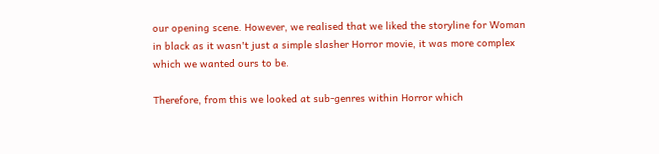our opening scene. However, we realised that we liked the storyline for Woman in black as it wasn't just a simple slasher Horror movie, it was more complex which we wanted ours to be.

Therefore, from this we looked at sub-genres within Horror which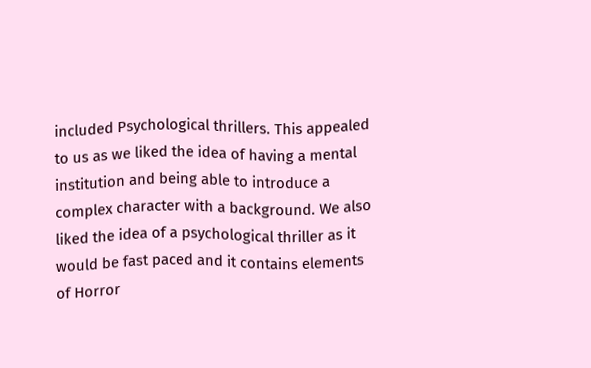included Psychological thrillers. This appealed to us as we liked the idea of having a mental institution and being able to introduce a complex character with a background. We also liked the idea of a psychological thriller as it would be fast paced and it contains elements of Horror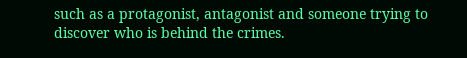such as a protagonist, antagonist and someone trying to discover who is behind the crimes.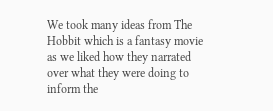We took many ideas from The Hobbit which is a fantasy movie as we liked how they narrated  over what they were doing to inform the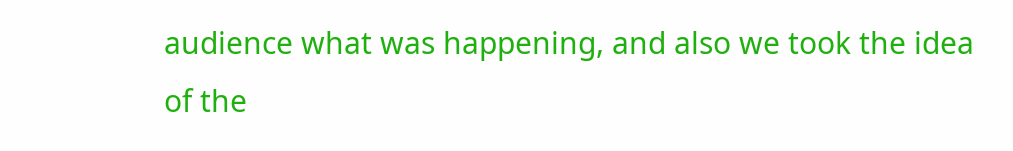audience what was happening, and also we took the idea of the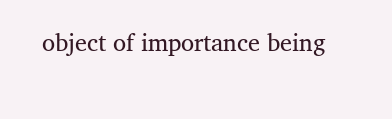object of importance being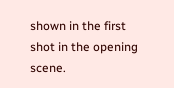shown in the first shot in the opening scene.